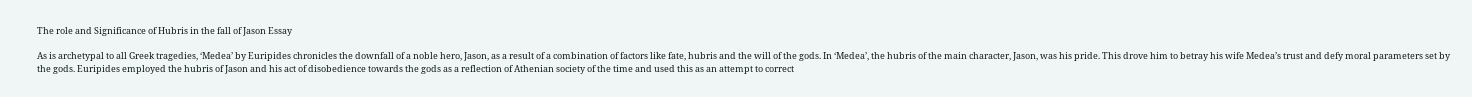The role and Significance of Hubris in the fall of Jason Essay

As is archetypal to all Greek tragedies, ‘Medea’ by Euripides chronicles the downfall of a noble hero, Jason, as a result of a combination of factors like fate, hubris and the will of the gods. In ‘Medea’, the hubris of the main character, Jason, was his pride. This drove him to betray his wife Medea’s trust and defy moral parameters set by the gods. Euripides employed the hubris of Jason and his act of disobedience towards the gods as a reflection of Athenian society of the time and used this as an attempt to correct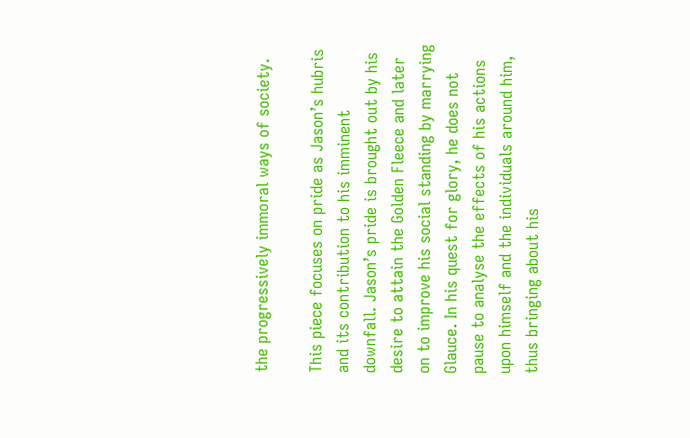the progressively immoral ways of society.

This piece focuses on pride as Jason’s hubris and its contribution to his imminent downfall. Jason’s pride is brought out by his desire to attain the Golden Fleece and later on to improve his social standing by marrying Glauce. In his quest for glory, he does not pause to analyse the effects of his actions upon himself and the individuals around him, thus bringing about his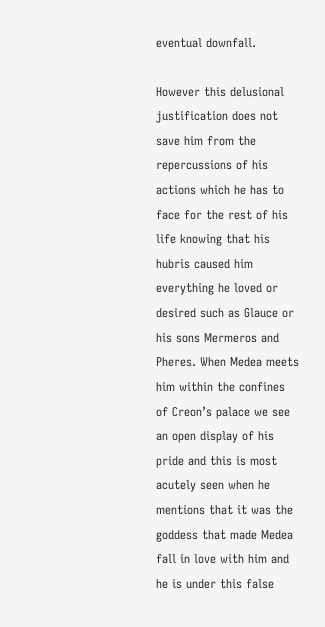eventual downfall.

However this delusional justification does not save him from the repercussions of his actions which he has to face for the rest of his life knowing that his hubris caused him everything he loved or desired such as Glauce or his sons Mermeros and Pheres. When Medea meets him within the confines of Creon’s palace we see an open display of his pride and this is most acutely seen when he mentions that it was the goddess that made Medea fall in love with him and he is under this false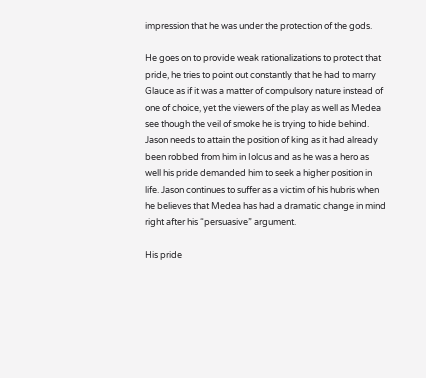impression that he was under the protection of the gods.

He goes on to provide weak rationalizations to protect that pride, he tries to point out constantly that he had to marry Glauce as if it was a matter of compulsory nature instead of one of choice, yet the viewers of the play as well as Medea see though the veil of smoke he is trying to hide behind. Jason needs to attain the position of king as it had already been robbed from him in Iolcus and as he was a hero as well his pride demanded him to seek a higher position in life. Jason continues to suffer as a victim of his hubris when he believes that Medea has had a dramatic change in mind right after his “persuasive” argument.

His pride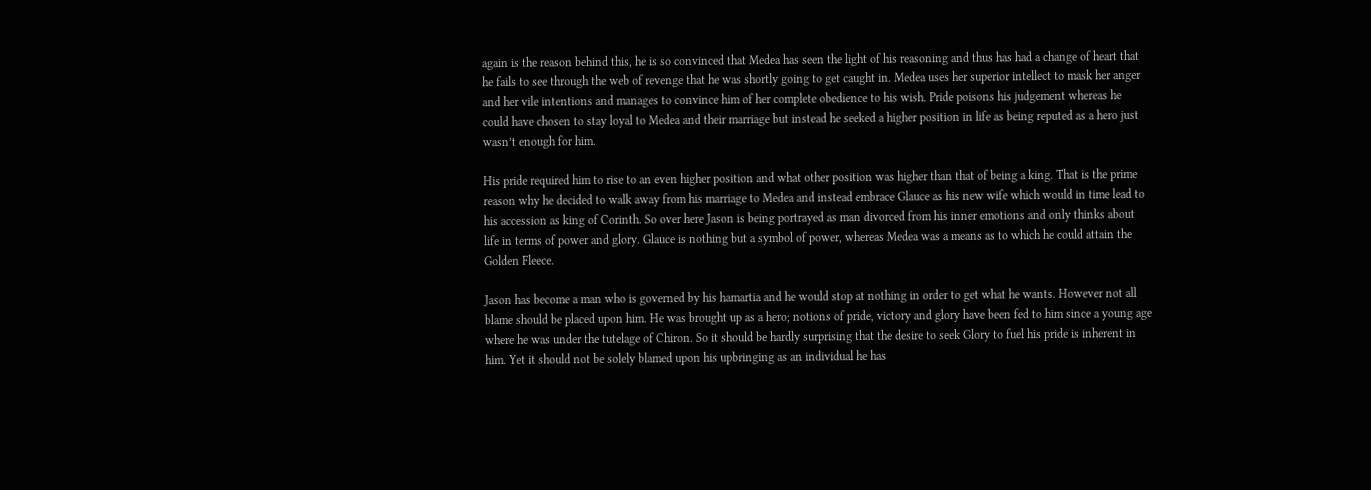again is the reason behind this, he is so convinced that Medea has seen the light of his reasoning and thus has had a change of heart that he fails to see through the web of revenge that he was shortly going to get caught in. Medea uses her superior intellect to mask her anger and her vile intentions and manages to convince him of her complete obedience to his wish. Pride poisons his judgement whereas he could have chosen to stay loyal to Medea and their marriage but instead he seeked a higher position in life as being reputed as a hero just wasn’t enough for him.

His pride required him to rise to an even higher position and what other position was higher than that of being a king. That is the prime reason why he decided to walk away from his marriage to Medea and instead embrace Glauce as his new wife which would in time lead to his accession as king of Corinth. So over here Jason is being portrayed as man divorced from his inner emotions and only thinks about life in terms of power and glory. Glauce is nothing but a symbol of power, whereas Medea was a means as to which he could attain the Golden Fleece.

Jason has become a man who is governed by his hamartia and he would stop at nothing in order to get what he wants. However not all blame should be placed upon him. He was brought up as a hero; notions of pride, victory and glory have been fed to him since a young age where he was under the tutelage of Chiron. So it should be hardly surprising that the desire to seek Glory to fuel his pride is inherent in him. Yet it should not be solely blamed upon his upbringing as an individual he has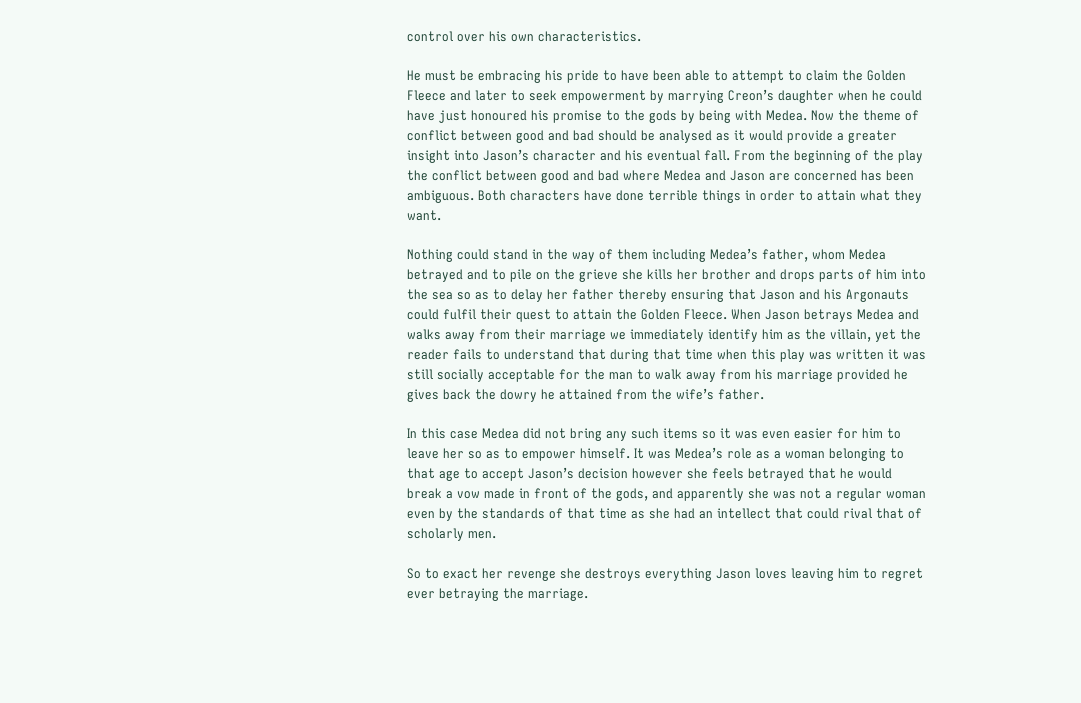control over his own characteristics.

He must be embracing his pride to have been able to attempt to claim the Golden Fleece and later to seek empowerment by marrying Creon’s daughter when he could have just honoured his promise to the gods by being with Medea. Now the theme of conflict between good and bad should be analysed as it would provide a greater insight into Jason’s character and his eventual fall. From the beginning of the play the conflict between good and bad where Medea and Jason are concerned has been ambiguous. Both characters have done terrible things in order to attain what they want.

Nothing could stand in the way of them including Medea’s father, whom Medea betrayed and to pile on the grieve she kills her brother and drops parts of him into the sea so as to delay her father thereby ensuring that Jason and his Argonauts could fulfil their quest to attain the Golden Fleece. When Jason betrays Medea and walks away from their marriage we immediately identify him as the villain, yet the reader fails to understand that during that time when this play was written it was still socially acceptable for the man to walk away from his marriage provided he gives back the dowry he attained from the wife’s father.

In this case Medea did not bring any such items so it was even easier for him to leave her so as to empower himself. It was Medea’s role as a woman belonging to that age to accept Jason’s decision however she feels betrayed that he would break a vow made in front of the gods, and apparently she was not a regular woman even by the standards of that time as she had an intellect that could rival that of scholarly men.

So to exact her revenge she destroys everything Jason loves leaving him to regret ever betraying the marriage.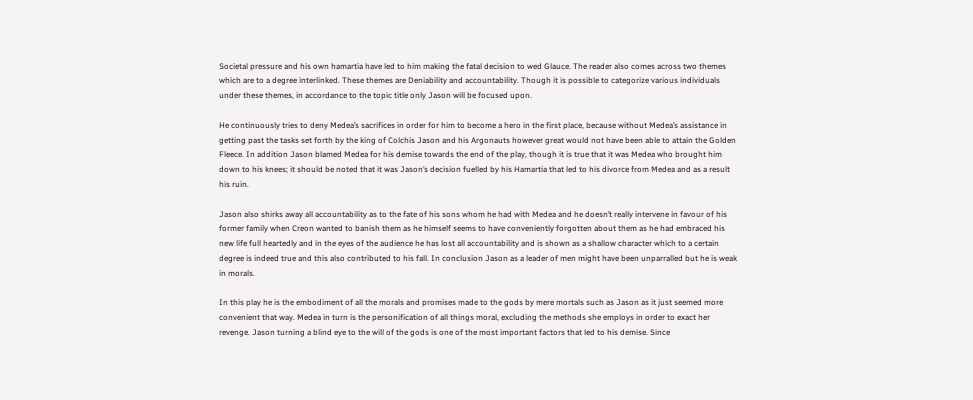Societal pressure and his own hamartia have led to him making the fatal decision to wed Glauce. The reader also comes across two themes which are to a degree interlinked. These themes are Deniability and accountability. Though it is possible to categorize various individuals under these themes, in accordance to the topic title only Jason will be focused upon.

He continuously tries to deny Medea’s sacrifices in order for him to become a hero in the first place, because without Medea’s assistance in getting past the tasks set forth by the king of Colchis Jason and his Argonauts however great would not have been able to attain the Golden Fleece. In addition Jason blamed Medea for his demise towards the end of the play, though it is true that it was Medea who brought him down to his knees; it should be noted that it was Jason’s decision fuelled by his Hamartia that led to his divorce from Medea and as a result his ruin.

Jason also shirks away all accountability as to the fate of his sons whom he had with Medea and he doesn’t really intervene in favour of his former family when Creon wanted to banish them as he himself seems to have conveniently forgotten about them as he had embraced his new life full heartedly and in the eyes of the audience he has lost all accountability and is shown as a shallow character which to a certain degree is indeed true and this also contributed to his fall. In conclusion Jason as a leader of men might have been unparralled but he is weak in morals.

In this play he is the embodiment of all the morals and promises made to the gods by mere mortals such as Jason as it just seemed more convenient that way. Medea in turn is the personification of all things moral, excluding the methods she employs in order to exact her revenge. Jason turning a blind eye to the will of the gods is one of the most important factors that led to his demise. Since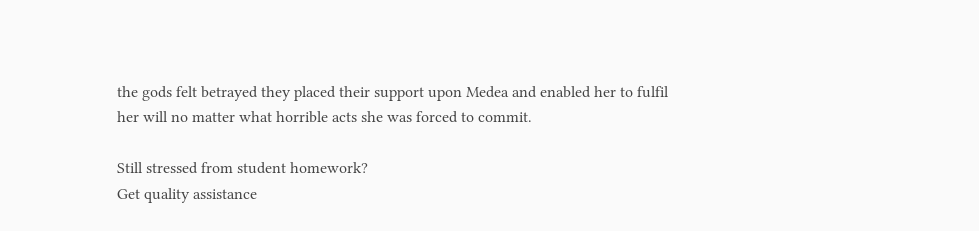the gods felt betrayed they placed their support upon Medea and enabled her to fulfil her will no matter what horrible acts she was forced to commit.

Still stressed from student homework?
Get quality assistance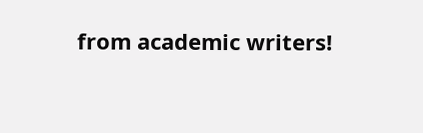from academic writers!